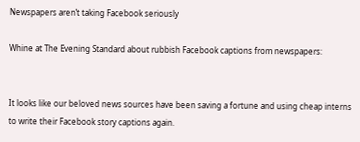Newspapers aren’t taking Facebook seriously

Whine at The Evening Standard about rubbish Facebook captions from newspapers:


It looks like our beloved news sources have been saving a fortune and using cheap interns to write their Facebook story captions again.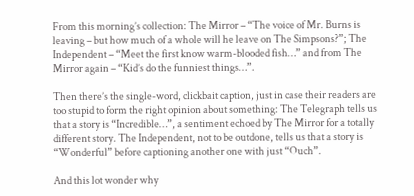From this morning’s collection: The Mirror – “The voice of Mr. Burns is leaving – but how much of a whole will he leave on The Simpsons?”; The Independent – “Meet the first know warm-blooded fish…” and from The Mirror again – “Kid’s do the funniest things…”.

Then there’s the single-word, clickbait caption, just in case their readers are too stupid to form the right opinion about something: The Telegraph tells us that a story is “Incredible…”, a sentiment echoed by The Mirror for a totally different story. The Independent, not to be outdone, tells us that a story is “Wonderful” before captioning another one with just “Ouch”.

And this lot wonder why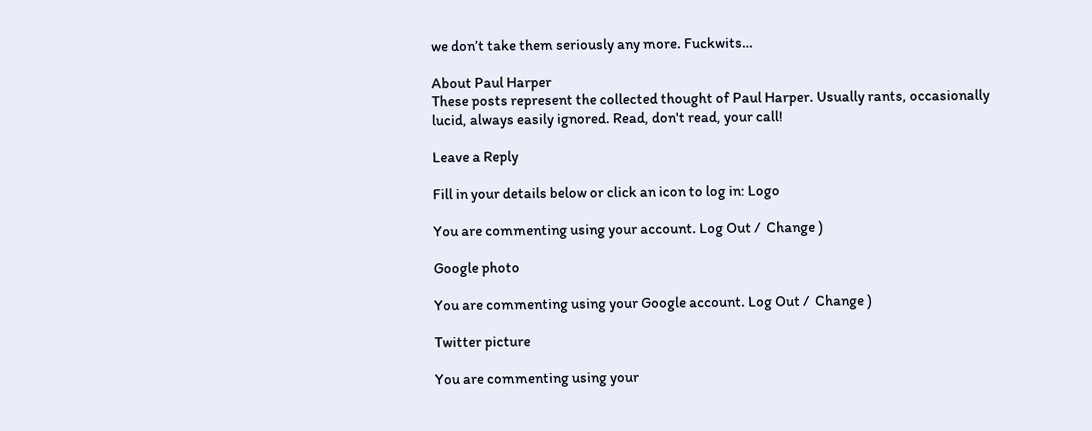we don’t take them seriously any more. Fuckwits…

About Paul Harper
These posts represent the collected thought of Paul Harper. Usually rants, occasionally lucid, always easily ignored. Read, don't read, your call!

Leave a Reply

Fill in your details below or click an icon to log in: Logo

You are commenting using your account. Log Out /  Change )

Google photo

You are commenting using your Google account. Log Out /  Change )

Twitter picture

You are commenting using your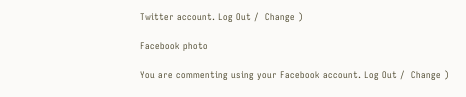Twitter account. Log Out /  Change )

Facebook photo

You are commenting using your Facebook account. Log Out /  Change )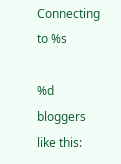Connecting to %s

%d bloggers like this: